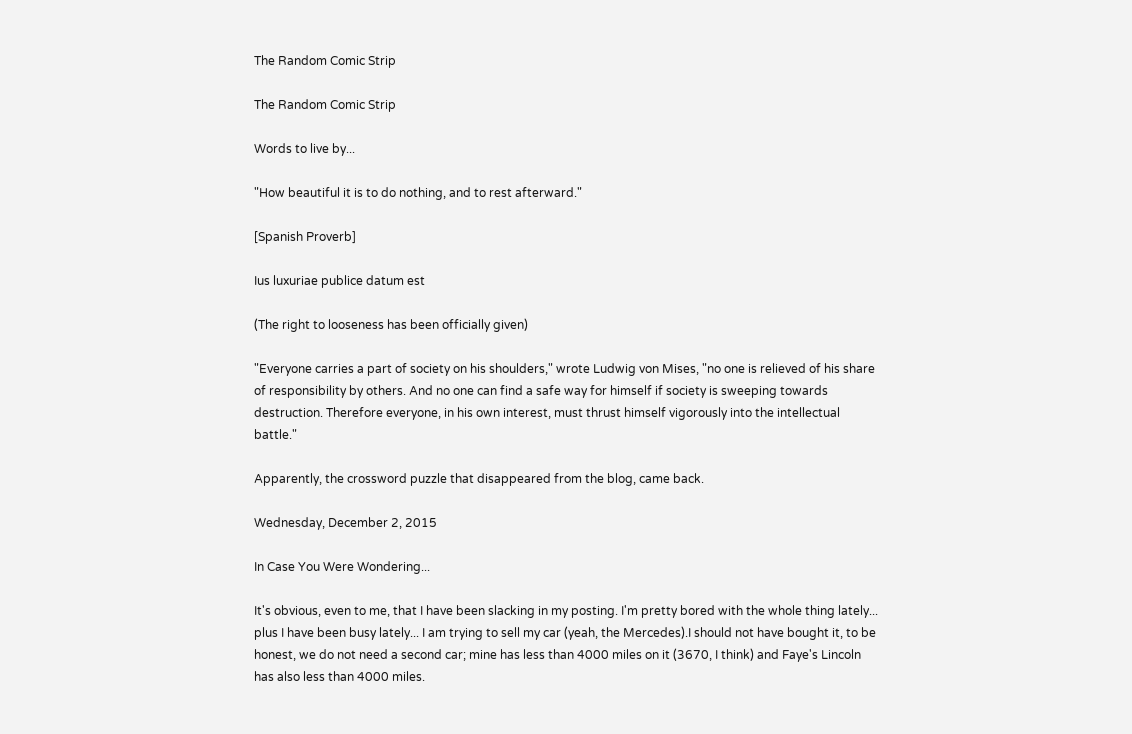The Random Comic Strip

The Random Comic Strip

Words to live by...

"How beautiful it is to do nothing, and to rest afterward."

[Spanish Proverb]

Ius luxuriae publice datum est

(The right to looseness has been officially given)

"Everyone carries a part of society on his shoulders," wrote Ludwig von Mises, "no one is relieved of his share of responsibility by others. And no one can find a safe way for himself if society is sweeping towards destruction. Therefore everyone, in his own interest, must thrust himself vigorously into the intellectual battle."

Apparently, the crossword puzzle that disappeared from the blog, came back.

Wednesday, December 2, 2015

In Case You Were Wondering...

It's obvious, even to me, that I have been slacking in my posting. I'm pretty bored with the whole thing lately... plus I have been busy lately... I am trying to sell my car (yeah, the Mercedes).I should not have bought it, to be honest, we do not need a second car; mine has less than 4000 miles on it (3670, I think) and Faye's Lincoln has also less than 4000 miles.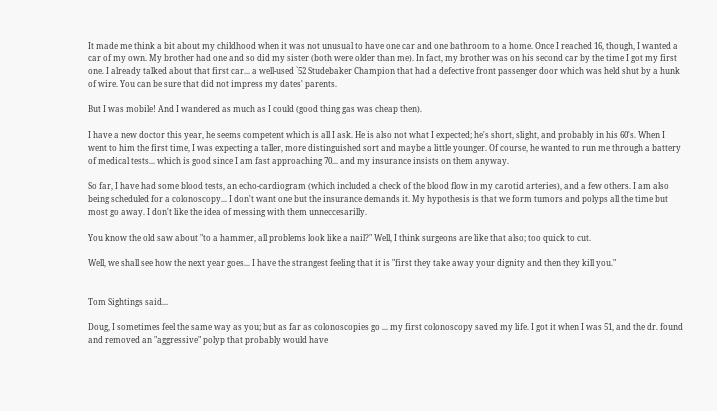It made me think a bit about my childhood when it was not unusual to have one car and one bathroom to a home. Once I reached 16, though, I wanted a car of my own. My brother had one and so did my sister (both were older than me). In fact, my brother was on his second car by the time I got my first one. I already talked about that first car... a well-used `52 Studebaker Champion that had a defective front passenger door which was held shut by a hunk of wire. You can be sure that did not impress my dates' parents.

But I was mobile! And I wandered as much as I could (good thing gas was cheap then).

I have a new doctor this year, he seems competent which is all I ask. He is also not what I expected; he's short, slight, and probably in his 60's. When I went to him the first time, I was expecting a taller, more distinguished sort and maybe a little younger. Of course, he wanted to run me through a battery of medical tests... which is good since I am fast approaching 70... and my insurance insists on them anyway.

So far, I have had some blood tests, an echo-cardiogram (which included a check of the blood flow in my carotid arteries), and a few others. I am also being scheduled for a colonoscopy... I don't want one but the insurance demands it. My hypothesis is that we form tumors and polyps all the time but most go away. I don't like the idea of messing with them unneccesarilly.

You know the old saw about "to a hammer, all problems look like a nail?" Well, I think surgeons are like that also; too quick to cut.

Well, we shall see how the next year goes... I have the strangest feeling that it is "first they take away your dignity and then they kill you."


Tom Sightings said...

Doug, I sometimes feel the same way as you; but as far as colonoscopies go ... my first colonoscopy saved my life. I got it when I was 51, and the dr. found and removed an "aggressive" polyp that probably would have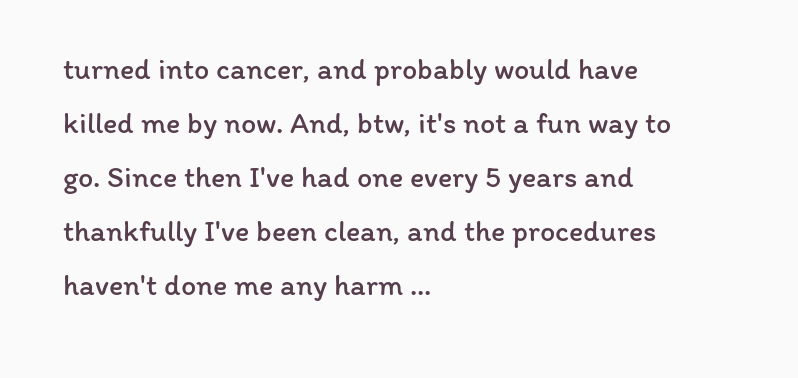turned into cancer, and probably would have killed me by now. And, btw, it's not a fun way to go. Since then I've had one every 5 years and thankfully I've been clean, and the procedures haven't done me any harm ...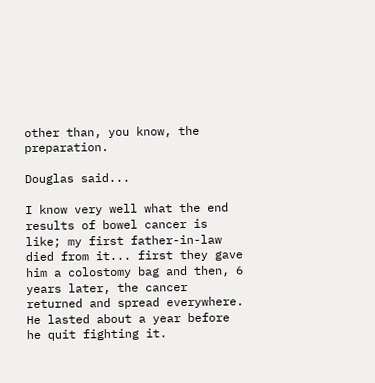other than, you know, the preparation.

Douglas said...

I know very well what the end results of bowel cancer is like; my first father-in-law died from it... first they gave him a colostomy bag and then, 6 years later, the cancer returned and spread everywhere. He lasted about a year before he quit fighting it.